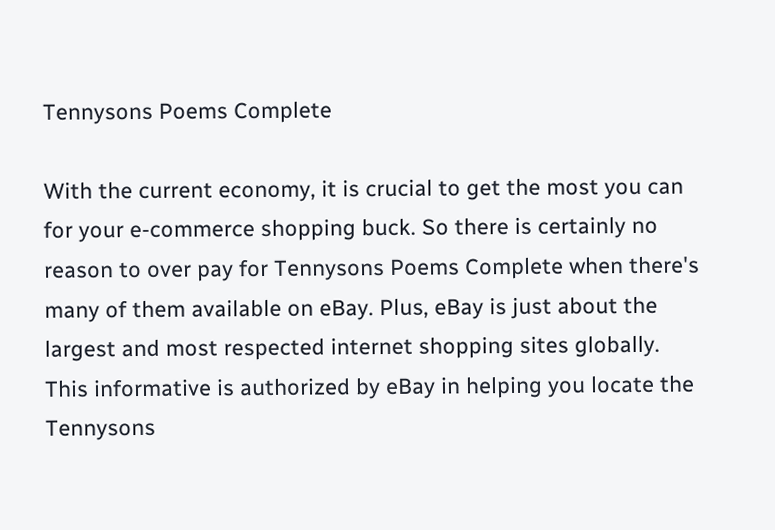Tennysons Poems Complete

With the current economy, it is crucial to get the most you can for your e-commerce shopping buck. So there is certainly no reason to over pay for Tennysons Poems Complete when there's many of them available on eBay. Plus, eBay is just about the largest and most respected internet shopping sites globally. This informative is authorized by eBay in helping you locate the Tennysons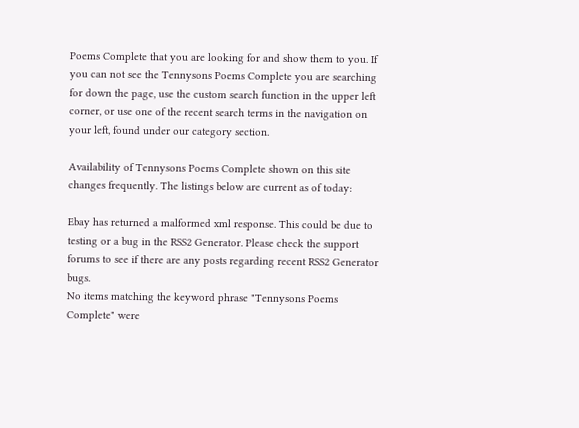Poems Complete that you are looking for and show them to you. If you can not see the Tennysons Poems Complete you are searching for down the page, use the custom search function in the upper left corner, or use one of the recent search terms in the navigation on your left, found under our category section.

Availability of Tennysons Poems Complete shown on this site changes frequently. The listings below are current as of today:

Ebay has returned a malformed xml response. This could be due to testing or a bug in the RSS2 Generator. Please check the support forums to see if there are any posts regarding recent RSS2 Generator bugs.
No items matching the keyword phrase "Tennysons Poems Complete" were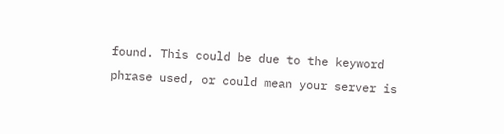found. This could be due to the keyword phrase used, or could mean your server is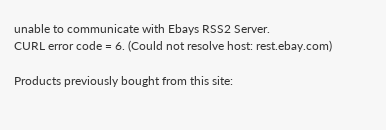unable to communicate with Ebays RSS2 Server.
CURL error code = 6. (Could not resolve host: rest.ebay.com)

Products previously bought from this site: